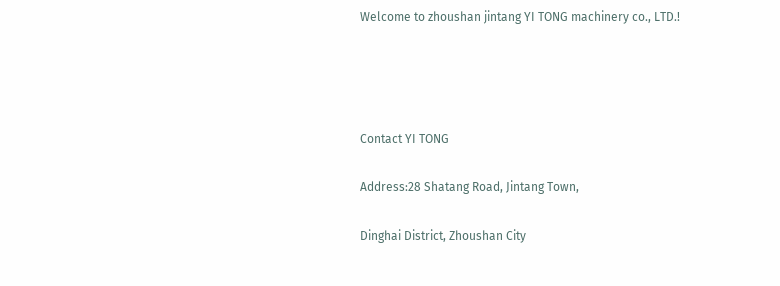Welcome to zhoushan jintang YI TONG machinery co., LTD.!




Contact YI TONG

Address:28 Shatang Road, Jintang Town,

Dinghai District, Zhoushan City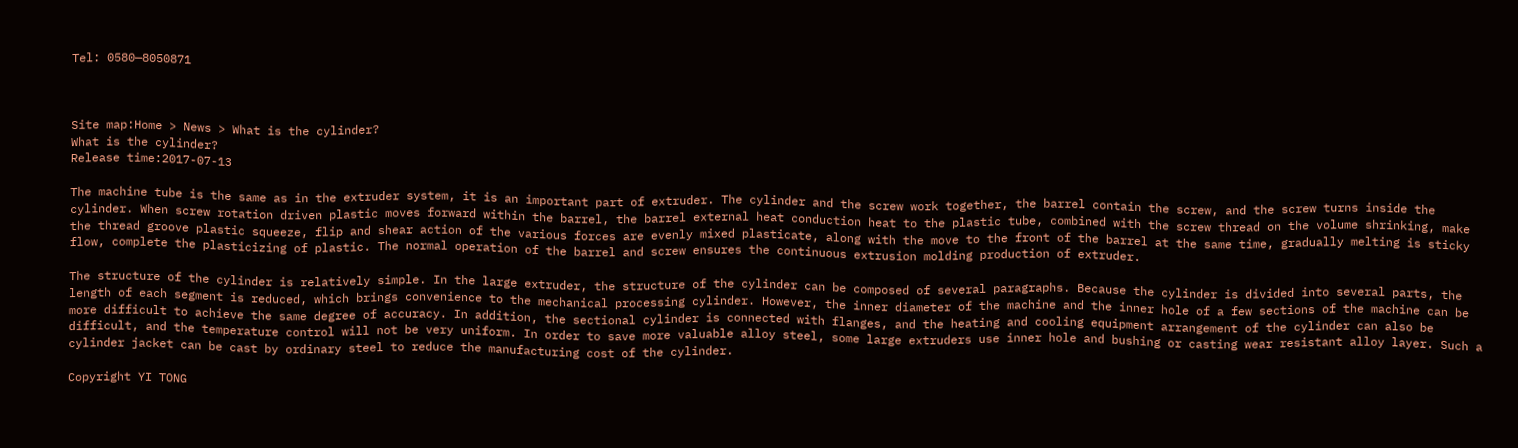Tel: 0580—8050871



Site map:Home > News > What is the cylinder?
What is the cylinder?
Release time:2017-07-13

The machine tube is the same as in the extruder system, it is an important part of extruder. The cylinder and the screw work together, the barrel contain the screw, and the screw turns inside the cylinder. When screw rotation driven plastic moves forward within the barrel, the barrel external heat conduction heat to the plastic tube, combined with the screw thread on the volume shrinking, make the thread groove plastic squeeze, flip and shear action of the various forces are evenly mixed plasticate, along with the move to the front of the barrel at the same time, gradually melting is sticky flow, complete the plasticizing of plastic. The normal operation of the barrel and screw ensures the continuous extrusion molding production of extruder.

The structure of the cylinder is relatively simple. In the large extruder, the structure of the cylinder can be composed of several paragraphs. Because the cylinder is divided into several parts, the length of each segment is reduced, which brings convenience to the mechanical processing cylinder. However, the inner diameter of the machine and the inner hole of a few sections of the machine can be more difficult to achieve the same degree of accuracy. In addition, the sectional cylinder is connected with flanges, and the heating and cooling equipment arrangement of the cylinder can also be difficult, and the temperature control will not be very uniform. In order to save more valuable alloy steel, some large extruders use inner hole and bushing or casting wear resistant alloy layer. Such a cylinder jacket can be cast by ordinary steel to reduce the manufacturing cost of the cylinder.

Copyright YI TONG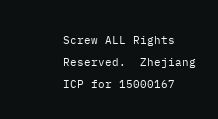Screw ALL Rights Reserved.  Zhejiang ICP for 15000167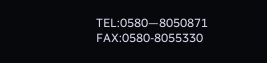TEL:0580—8050871  FAX:0580-8055330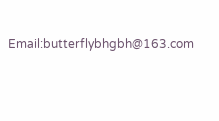Email:butterflybhgbh@163.com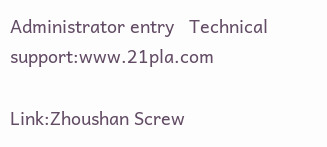Administrator entry   Technical support:www.21pla.com

Link:Zhoushan Screw